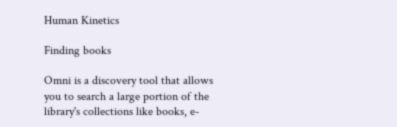Human Kinetics

Finding books

Omni is a discovery tool that allows you to search a large portion of the library's collections like books, e-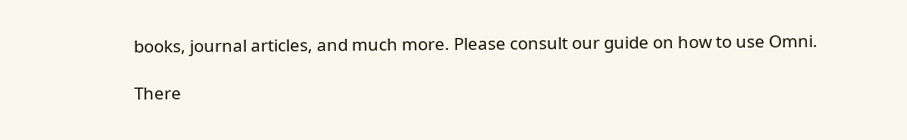books, journal articles, and much more. Please consult our guide on how to use Omni.

There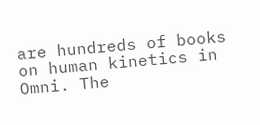are hundreds of books on human kinetics in Omni. The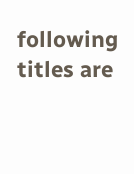following titles are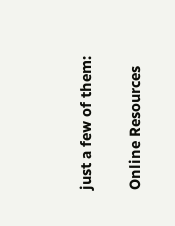just a few of them:

Online Resources